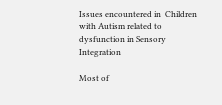Issues encountered in  Children with Autism related to dysfunction in Sensory Integration

Most of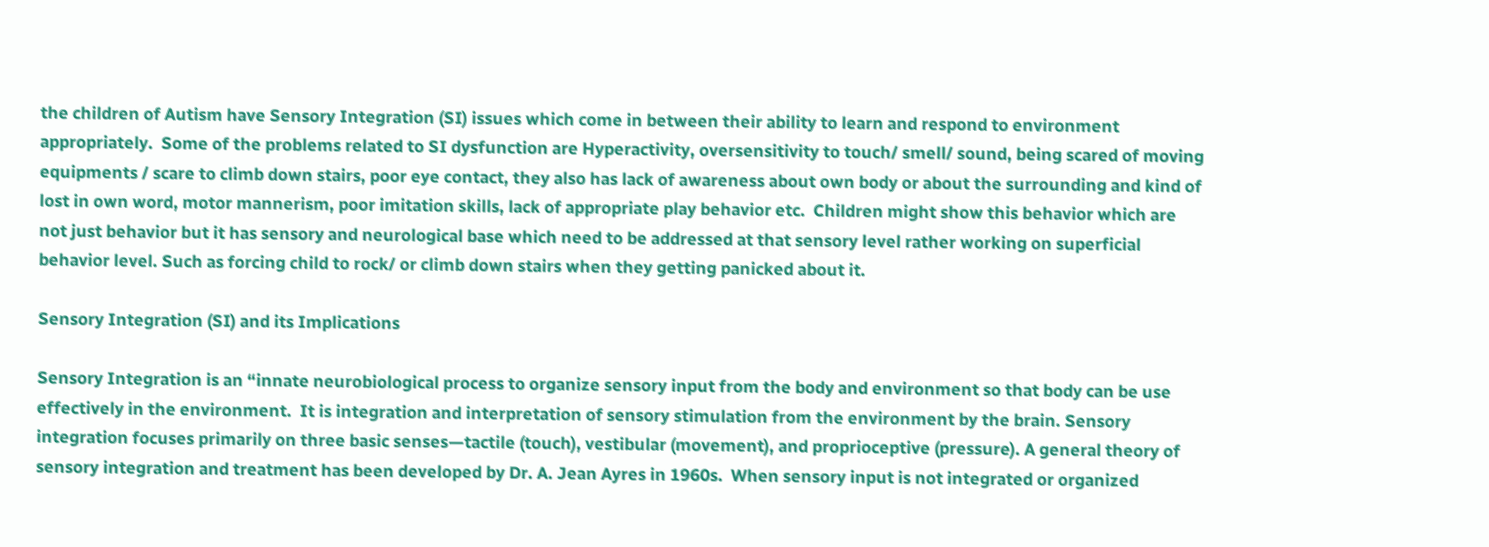the children of Autism have Sensory Integration (SI) issues which come in between their ability to learn and respond to environment appropriately.  Some of the problems related to SI dysfunction are Hyperactivity, oversensitivity to touch/ smell/ sound, being scared of moving equipments / scare to climb down stairs, poor eye contact, they also has lack of awareness about own body or about the surrounding and kind of  lost in own word, motor mannerism, poor imitation skills, lack of appropriate play behavior etc.  Children might show this behavior which are not just behavior but it has sensory and neurological base which need to be addressed at that sensory level rather working on superficial behavior level. Such as forcing child to rock/ or climb down stairs when they getting panicked about it.

Sensory Integration (SI) and its Implications

Sensory Integration is an “innate neurobiological process to organize sensory input from the body and environment so that body can be use effectively in the environment.  It is integration and interpretation of sensory stimulation from the environment by the brain. Sensory integration focuses primarily on three basic senses—tactile (touch), vestibular (movement), and proprioceptive (pressure). A general theory of sensory integration and treatment has been developed by Dr. A. Jean Ayres in 1960s.  When sensory input is not integrated or organized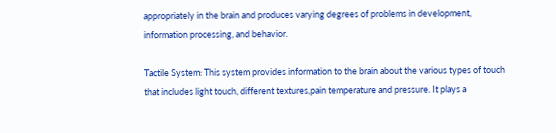appropriately in the brain and produces varying degrees of problems in development, information processing, and behavior.

Tactile System: This system provides information to the brain about the various types of touch  that includes light touch, different textures,pain temperature and pressure. It plays a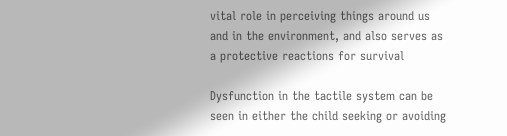vital role in perceiving things around us and in the environment, and also serves as a protective reactions for survival

Dysfunction in the tactile system can be seen in either the child seeking or avoiding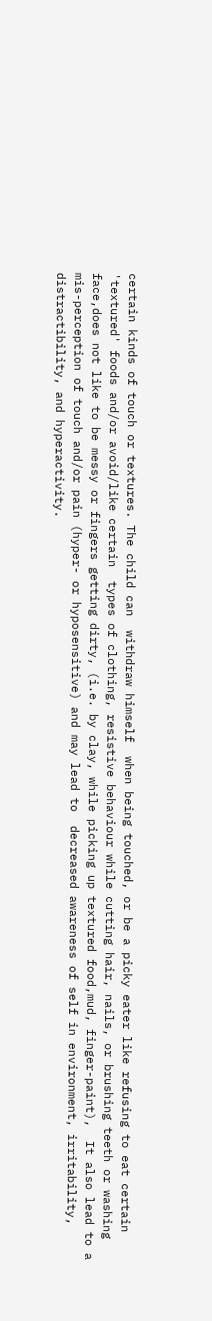certain kinds of touch or textures. The child can  withdraw himself  when being touched, or be a picky eater like refusing to eat certain 'textured' foods and/or avoid/like certain  types of clothing, resistive behaviour while cutting hair, nails, or brushing teeth or washing face,does not like to be messy or fingers getting dirty, (i.e. by clay, while picking up textured food,mud, finger-paint),  It also lead to a mis-perception of touch and/or pain (hyper- or hyposensitive) and may lead to  decreased awareness of self in environment, irritability, distractibility, and hyperactivity.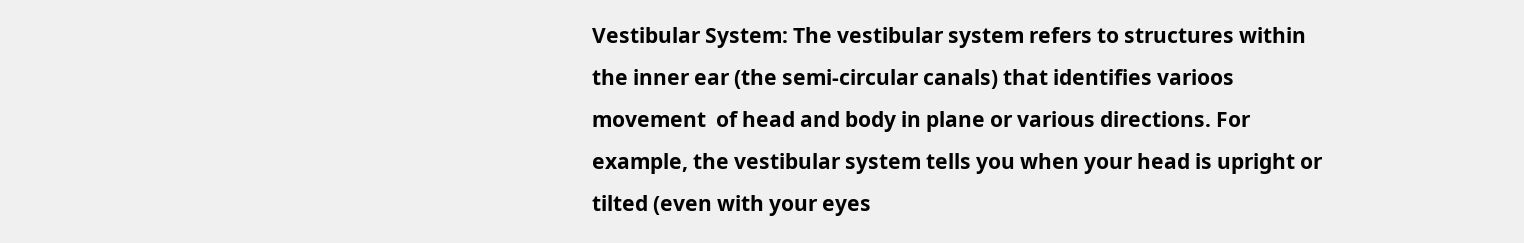Vestibular System: The vestibular system refers to structures within the inner ear (the semi-circular canals) that identifies varioos movement  of head and body in plane or various directions. For example, the vestibular system tells you when your head is upright or tilted (even with your eyes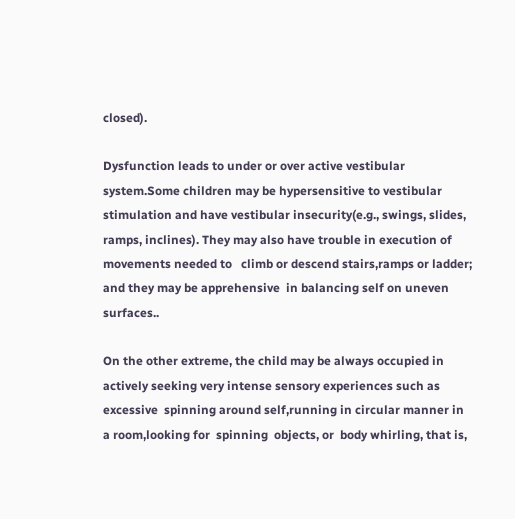closed).

Dysfunction leads to under or over active vestibular system.Some children may be hypersensitive to vestibular stimulation and have vestibular insecurity(e.g., swings, slides, ramps, inclines). They may also have trouble in execution of movements needed to   climb or descend stairs,ramps or ladder; and they may be apprehensive  in balancing self on uneven surfaces..

On the other extreme, the child may be always occupied in actively seeking very intense sensory experiences such as excessive  spinning around self,running in circular manner in a room,looking for  spinning  objects, or  body whirling, that is,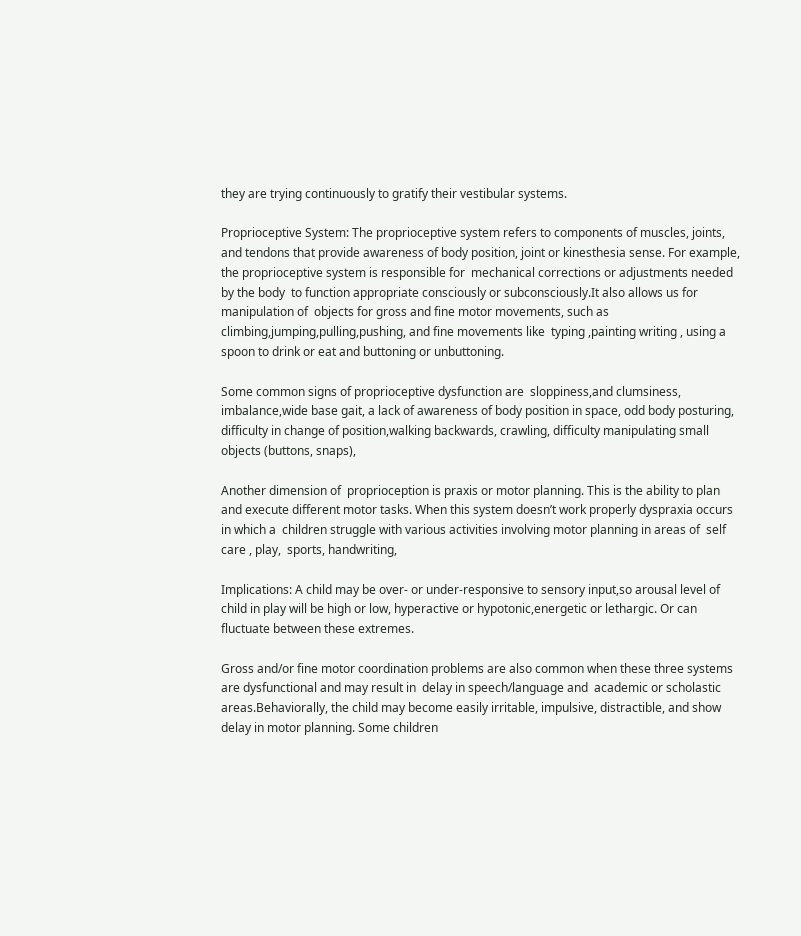they are trying continuously to gratify their vestibular systems.

Proprioceptive System: The proprioceptive system refers to components of muscles, joints, and tendons that provide awareness of body position, joint or kinesthesia sense. For example, the proprioceptive system is responsible for  mechanical corrections or adjustments needed by the body  to function appropriate consciously or subconsciously.It also allows us for  manipulation of  objects for gross and fine motor movements, such as climbing,jumping,pulling,pushing, and fine movements like  typing ,painting writing , using a spoon to drink or eat and buttoning or unbuttoning.

Some common signs of proprioceptive dysfunction are  sloppiness,and clumsiness,  imbalance,wide base gait, a lack of awareness of body position in space, odd body posturing, difficulty in change of position,walking backwards, crawling, difficulty manipulating small objects (buttons, snaps),

Another dimension of  proprioception is praxis or motor planning. This is the ability to plan and execute different motor tasks. When this system doesn’t work properly dyspraxia occurs in which a  children struggle with various activities involving motor planning in areas of  self care , play,  sports, handwriting,

Implications: A child may be over- or under-responsive to sensory input,so arousal level of child in play will be high or low, hyperactive or hypotonic,energetic or lethargic. Or can fluctuate between these extremes.

Gross and/or fine motor coordination problems are also common when these three systems are dysfunctional and may result in  delay in speech/language and  academic or scholastic areas.Behaviorally, the child may become easily irritable, impulsive, distractible, and show delay in motor planning. Some children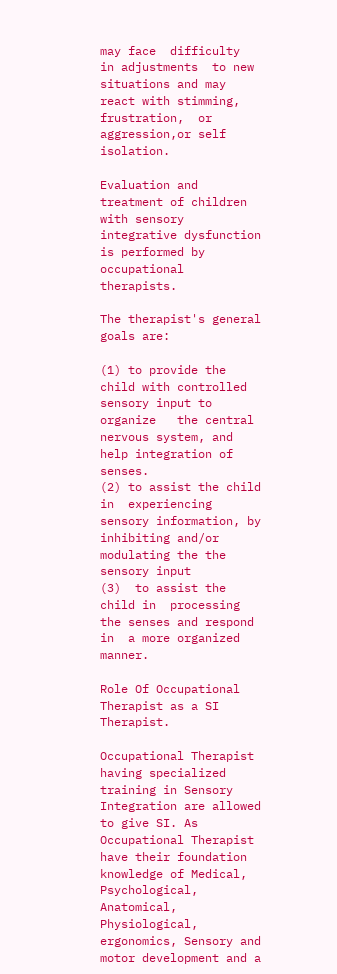may face  difficulty  in adjustments  to new situations and may react with stimming, frustration,  or aggression,or self isolation.

Evaluation and treatment of children with sensory integrative dysfunction  is performed by occupational therapists.

The therapist's general goals are:

(1) to provide the child with controlled  sensory input to organize   the central nervous system, and help integration of senses.
(2) to assist the child in  experiencing sensory information, by inhibiting and/or modulating the the sensory input
(3)  to assist the child in  processing the senses and respond in  a more organized manner.

Role Of Occupational  Therapist as a SI Therapist.

Occupational Therapist having specialized training in Sensory Integration are allowed to give SI. As Occupational Therapist have their foundation knowledge of Medical, Psychological, Anatomical, Physiological, ergonomics, Sensory and motor development and a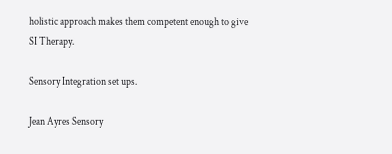holistic approach makes them competent enough to give SI Therapy.

Sensory Integration set ups.

Jean Ayres Sensory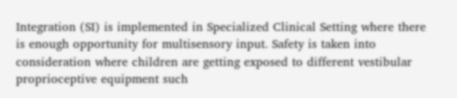Integration (SI) is implemented in Specialized Clinical Setting where there is enough opportunity for multisensory input. Safety is taken into consideration where children are getting exposed to different vestibular proprioceptive equipment such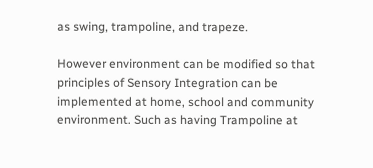as swing, trampoline, and trapeze.

However environment can be modified so that principles of Sensory Integration can be implemented at home, school and community environment. Such as having Trampoline at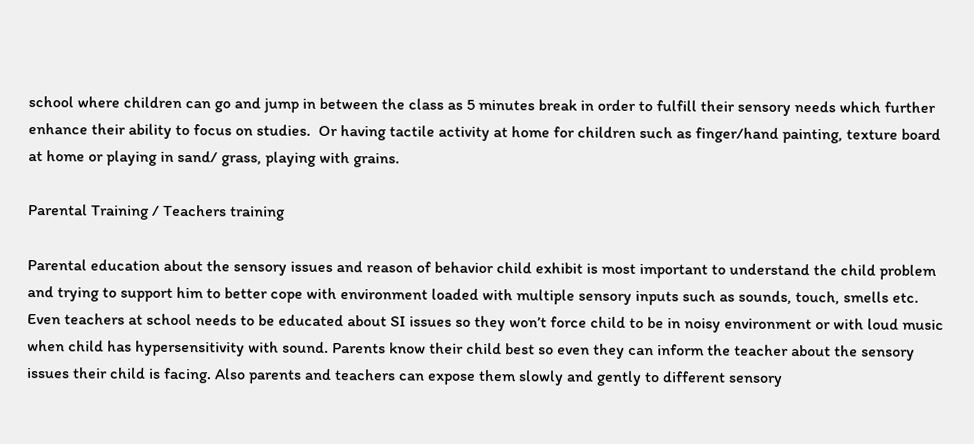school where children can go and jump in between the class as 5 minutes break in order to fulfill their sensory needs which further enhance their ability to focus on studies.  Or having tactile activity at home for children such as finger/hand painting, texture board at home or playing in sand/ grass, playing with grains.

Parental Training / Teachers training

Parental education about the sensory issues and reason of behavior child exhibit is most important to understand the child problem and trying to support him to better cope with environment loaded with multiple sensory inputs such as sounds, touch, smells etc.  Even teachers at school needs to be educated about SI issues so they won’t force child to be in noisy environment or with loud music when child has hypersensitivity with sound. Parents know their child best so even they can inform the teacher about the sensory issues their child is facing. Also parents and teachers can expose them slowly and gently to different sensory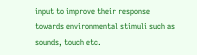input to improve their response towards environmental stimuli such as sounds, touch etc.